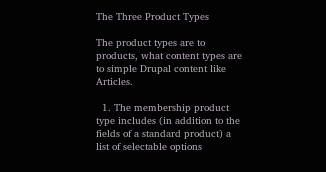The Three Product Types

The product types are to products, what content types are to simple Drupal content like Articles.

  1. The membership product type includes (in addition to the fields of a standard product) a list of selectable options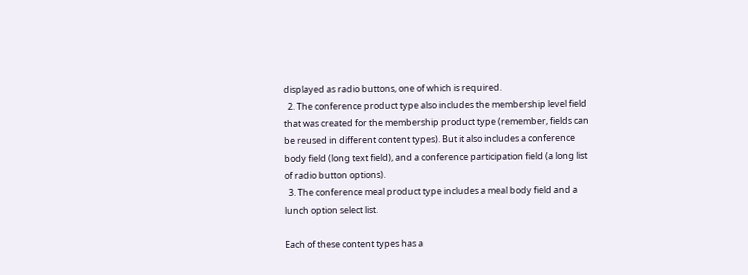displayed as radio buttons, one of which is required.
  2. The conference product type also includes the membership level field that was created for the membership product type (remember, fields can be reused in different content types). But it also includes a conference body field (long text field), and a conference participation field (a long list of radio button options).
  3. The conference meal product type includes a meal body field and a lunch option select list.

Each of these content types has a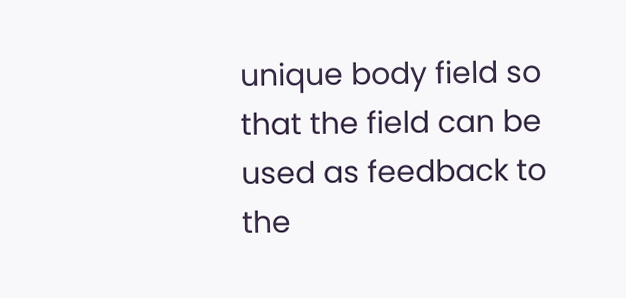unique body field so that the field can be used as feedback to the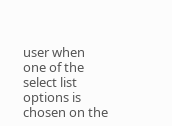user when one of the select list options is chosen on the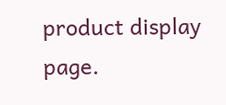product display page.